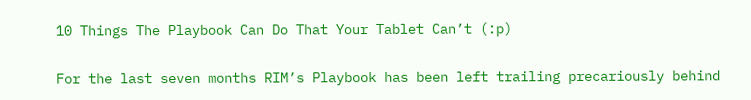10 Things The Playbook Can Do That Your Tablet Can’t (:p)

For the last seven months RIM’s Playbook has been left trailing precariously behind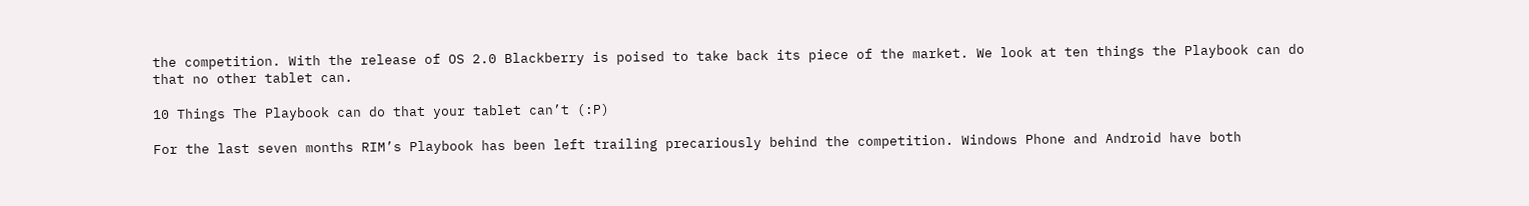the competition. With the release of OS 2.0 Blackberry is poised to take back its piece of the market. We look at ten things the Playbook can do that no other tablet can.

10 Things The Playbook can do that your tablet can’t (:P)

For the last seven months RIM’s Playbook has been left trailing precariously behind the competition. Windows Phone and Android have both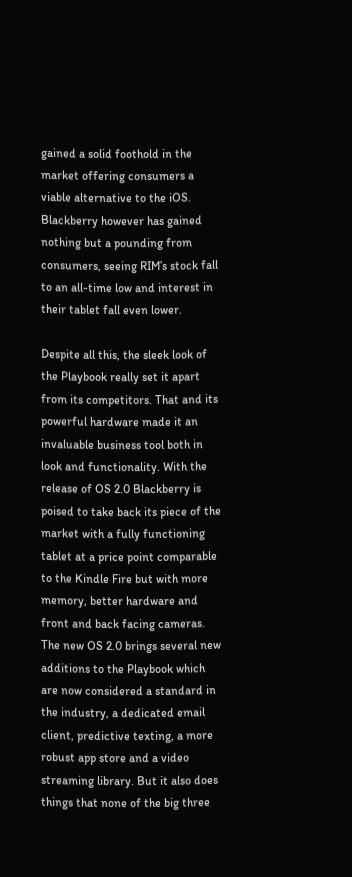gained a solid foothold in the market offering consumers a viable alternative to the iOS. Blackberry however has gained nothing but a pounding from consumers, seeing RIM’s stock fall to an all-time low and interest in their tablet fall even lower.

Despite all this, the sleek look of the Playbook really set it apart from its competitors. That and its powerful hardware made it an invaluable business tool both in look and functionality. With the release of OS 2.0 Blackberry is poised to take back its piece of the market with a fully functioning tablet at a price point comparable to the Kindle Fire but with more memory, better hardware and front and back facing cameras. The new OS 2.0 brings several new additions to the Playbook which are now considered a standard in the industry, a dedicated email client, predictive texting, a more robust app store and a video streaming library. But it also does things that none of the big three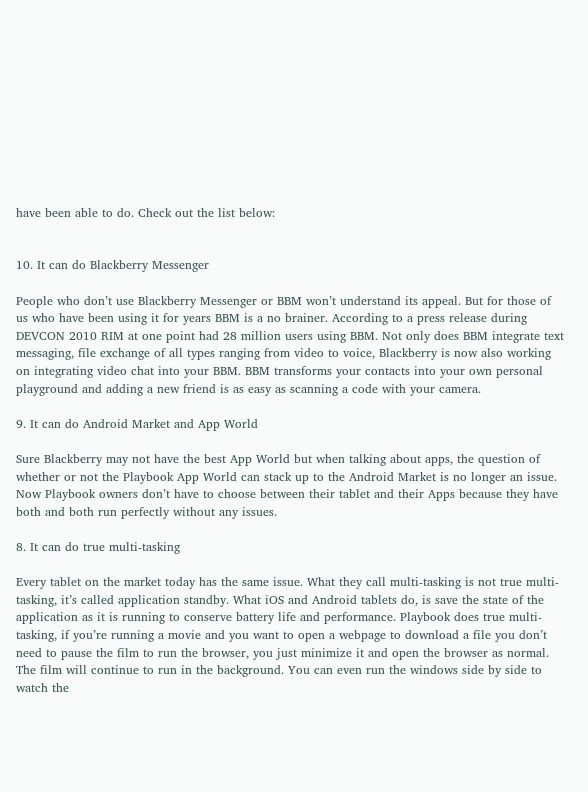have been able to do. Check out the list below:


10. It can do Blackberry Messenger

People who don’t use Blackberry Messenger or BBM won’t understand its appeal. But for those of us who have been using it for years BBM is a no brainer. According to a press release during DEVCON 2010 RIM at one point had 28 million users using BBM. Not only does BBM integrate text messaging, file exchange of all types ranging from video to voice, Blackberry is now also working on integrating video chat into your BBM. BBM transforms your contacts into your own personal playground and adding a new friend is as easy as scanning a code with your camera.

9. It can do Android Market and App World

Sure Blackberry may not have the best App World but when talking about apps, the question of whether or not the Playbook App World can stack up to the Android Market is no longer an issue. Now Playbook owners don’t have to choose between their tablet and their Apps because they have both and both run perfectly without any issues.

8. It can do true multi-tasking

Every tablet on the market today has the same issue. What they call multi-tasking is not true multi-tasking, it’s called application standby. What iOS and Android tablets do, is save the state of the application as it is running to conserve battery life and performance. Playbook does true multi-tasking, if you’re running a movie and you want to open a webpage to download a file you don’t need to pause the film to run the browser, you just minimize it and open the browser as normal. The film will continue to run in the background. You can even run the windows side by side to watch the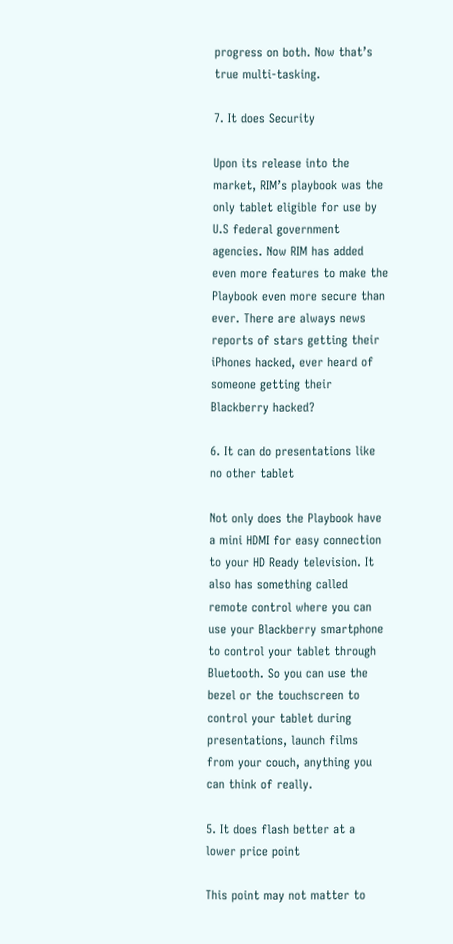progress on both. Now that’s true multi-tasking.

7. It does Security

Upon its release into the market, RIM’s playbook was the only tablet eligible for use by U.S federal government agencies. Now RIM has added even more features to make the Playbook even more secure than ever. There are always news reports of stars getting their iPhones hacked, ever heard of someone getting their Blackberry hacked?

6. It can do presentations like no other tablet

Not only does the Playbook have a mini HDMI for easy connection to your HD Ready television. It also has something called remote control where you can use your Blackberry smartphone to control your tablet through Bluetooth. So you can use the bezel or the touchscreen to control your tablet during presentations, launch films from your couch, anything you can think of really.

5. It does flash better at a lower price point

This point may not matter to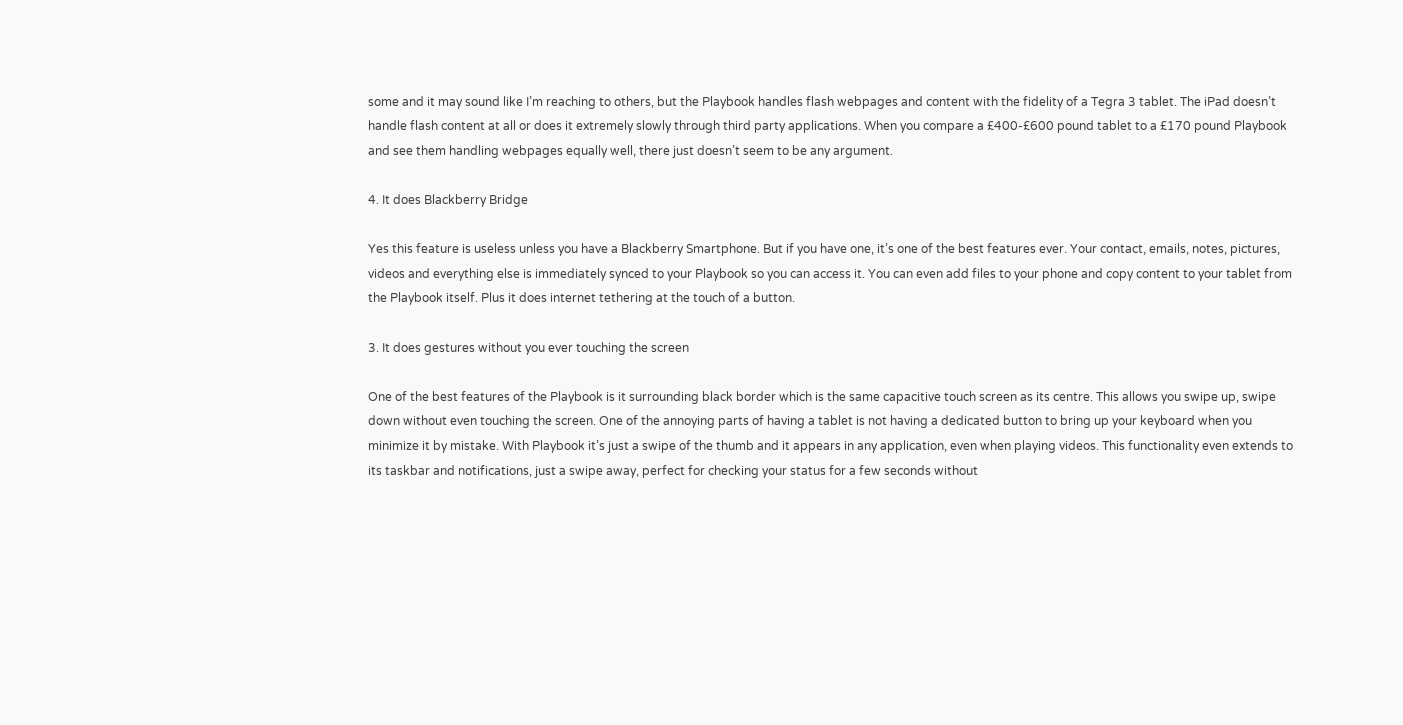some and it may sound like I’m reaching to others, but the Playbook handles flash webpages and content with the fidelity of a Tegra 3 tablet. The iPad doesn’t handle flash content at all or does it extremely slowly through third party applications. When you compare a £400-£600 pound tablet to a £170 pound Playbook and see them handling webpages equally well, there just doesn’t seem to be any argument.

4. It does Blackberry Bridge

Yes this feature is useless unless you have a Blackberry Smartphone. But if you have one, it’s one of the best features ever. Your contact, emails, notes, pictures, videos and everything else is immediately synced to your Playbook so you can access it. You can even add files to your phone and copy content to your tablet from the Playbook itself. Plus it does internet tethering at the touch of a button.

3. It does gestures without you ever touching the screen

One of the best features of the Playbook is it surrounding black border which is the same capacitive touch screen as its centre. This allows you swipe up, swipe down without even touching the screen. One of the annoying parts of having a tablet is not having a dedicated button to bring up your keyboard when you minimize it by mistake. With Playbook it’s just a swipe of the thumb and it appears in any application, even when playing videos. This functionality even extends to its taskbar and notifications, just a swipe away, perfect for checking your status for a few seconds without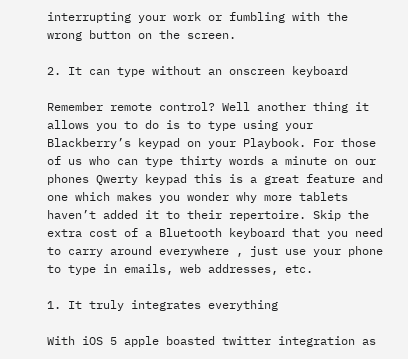interrupting your work or fumbling with the wrong button on the screen.

2. It can type without an onscreen keyboard

Remember remote control? Well another thing it allows you to do is to type using your Blackberry’s keypad on your Playbook. For those of us who can type thirty words a minute on our phones Qwerty keypad this is a great feature and one which makes you wonder why more tablets haven’t added it to their repertoire. Skip the extra cost of a Bluetooth keyboard that you need to carry around everywhere , just use your phone to type in emails, web addresses, etc.

1. It truly integrates everything

With iOS 5 apple boasted twitter integration as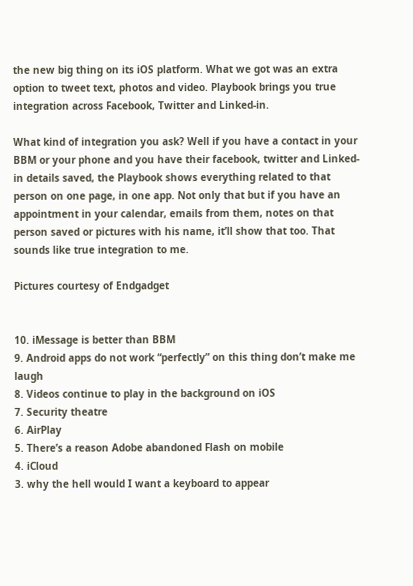the new big thing on its iOS platform. What we got was an extra option to tweet text, photos and video. Playbook brings you true integration across Facebook, Twitter and Linked-in.

What kind of integration you ask? Well if you have a contact in your BBM or your phone and you have their facebook, twitter and Linked-in details saved, the Playbook shows everything related to that person on one page, in one app. Not only that but if you have an appointment in your calendar, emails from them, notes on that person saved or pictures with his name, it’ll show that too. That sounds like true integration to me.

Pictures courtesy of Endgadget


10. iMessage is better than BBM
9. Android apps do not work “perfectly” on this thing don’t make me laugh
8. Videos continue to play in the background on iOS
7. Security theatre
6. AirPlay
5. There’s a reason Adobe abandoned Flash on mobile
4. iCloud
3. why the hell would I want a keyboard to appear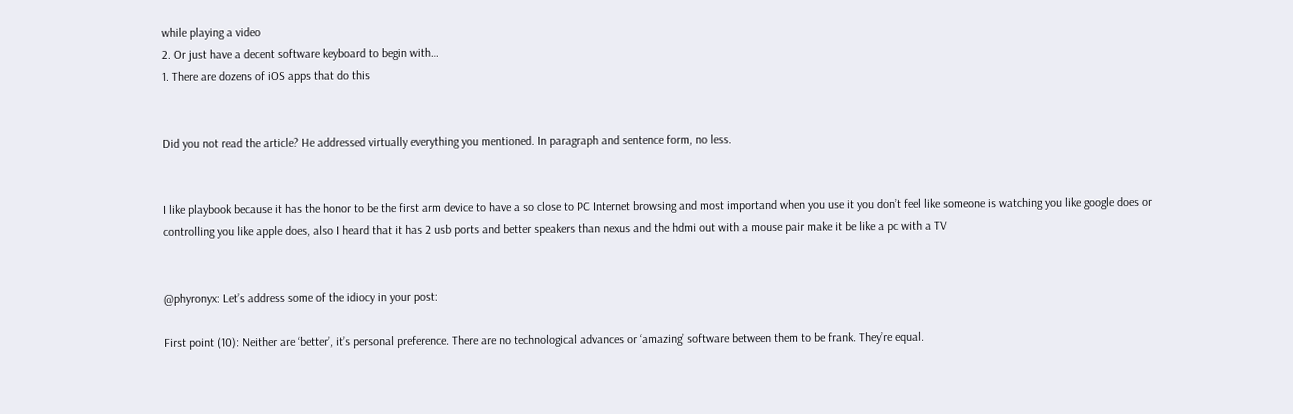while playing a video
2. Or just have a decent software keyboard to begin with…
1. There are dozens of iOS apps that do this


Did you not read the article? He addressed virtually everything you mentioned. In paragraph and sentence form, no less.


I like playbook because it has the honor to be the first arm device to have a so close to PC Internet browsing and most importand when you use it you don’t feel like someone is watching you like google does or controlling you like apple does, also I heard that it has 2 usb ports and better speakers than nexus and the hdmi out with a mouse pair make it be like a pc with a TV


@phyronyx: Let’s address some of the idiocy in your post:

First point (10): Neither are ‘better’, it’s personal preference. There are no technological advances or ‘amazing’ software between them to be frank. They’re equal.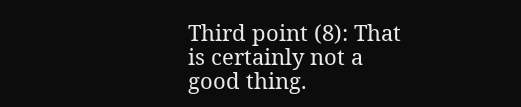Third point (8): That is certainly not a good thing.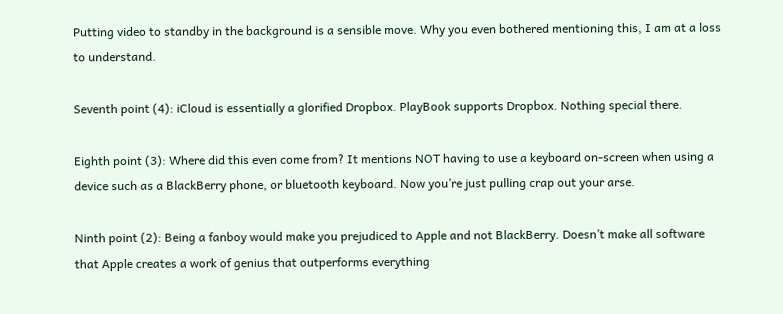Putting video to standby in the background is a sensible move. Why you even bothered mentioning this, I am at a loss to understand.

Seventh point (4): iCloud is essentially a glorified Dropbox. PlayBook supports Dropbox. Nothing special there.

Eighth point (3): Where did this even come from? It mentions NOT having to use a keyboard on-screen when using a device such as a BlackBerry phone, or bluetooth keyboard. Now you’re just pulling crap out your arse.

Ninth point (2): Being a fanboy would make you prejudiced to Apple and not BlackBerry. Doesn’t make all software that Apple creates a work of genius that outperforms everything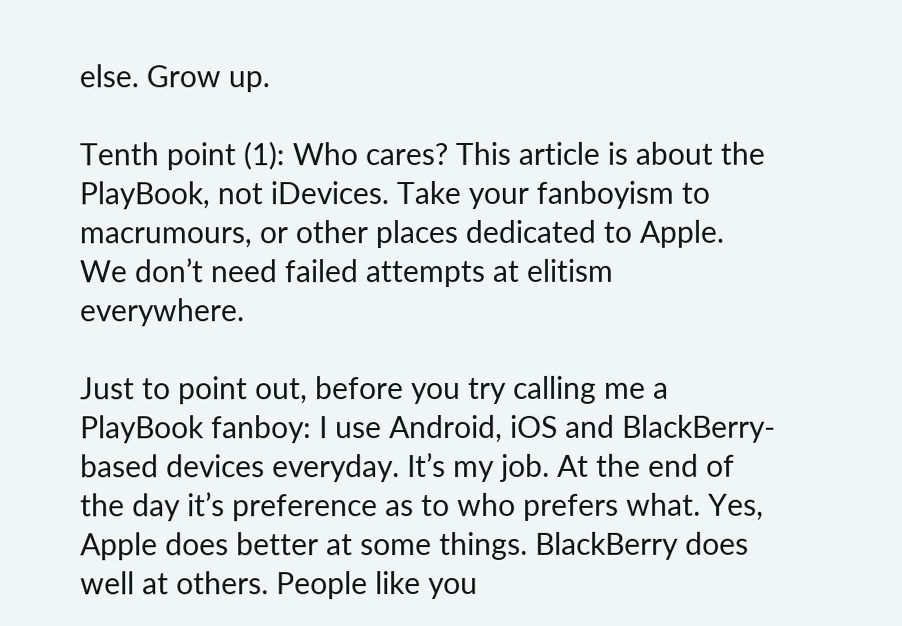else. Grow up.

Tenth point (1): Who cares? This article is about the PlayBook, not iDevices. Take your fanboyism to macrumours, or other places dedicated to Apple. We don’t need failed attempts at elitism everywhere.

Just to point out, before you try calling me a PlayBook fanboy: I use Android, iOS and BlackBerry-based devices everyday. It’s my job. At the end of the day it’s preference as to who prefers what. Yes, Apple does better at some things. BlackBerry does well at others. People like you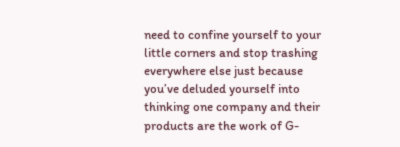need to confine yourself to your little corners and stop trashing everywhere else just because you’ve deluded yourself into thinking one company and their products are the work of G-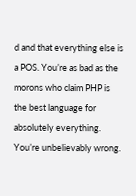d and that everything else is a POS. You’re as bad as the morons who claim PHP is the best language for absolutely everything. You’re unbelievably wrong.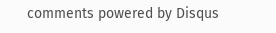comments powered by Disqus